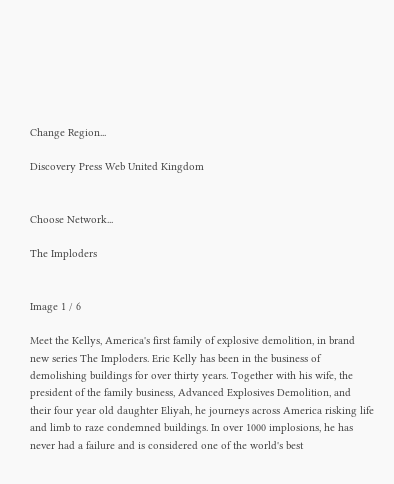Change Region...

Discovery Press Web United Kingdom


Choose Network...

The Imploders


Image 1 / 6

Meet the Kellys, America's first family of explosive demolition, in brand new series The Imploders. Eric Kelly has been in the business of demolishing buildings for over thirty years. Together with his wife, the president of the family business, Advanced Explosives Demolition, and their four year old daughter Eliyah, he journeys across America risking life and limb to raze condemned buildings. In over 1000 implosions, he has never had a failure and is considered one of the world's best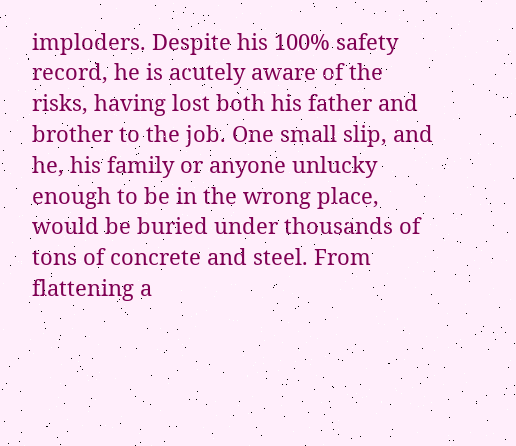imploders. Despite his 100% safety record, he is acutely aware of the risks, having lost both his father and brother to the job. One small slip, and he, his family or anyone unlucky enough to be in the wrong place, would be buried under thousands of tons of concrete and steel. From flattening a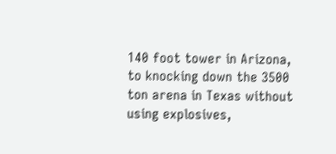140 foot tower in Arizona, to knocking down the 3500 ton arena in Texas without using explosives,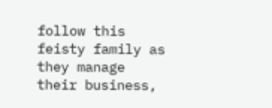follow this feisty family as they manage their business,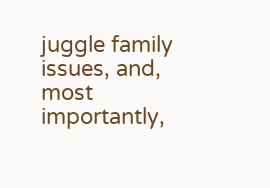juggle family issues, and, most importantly,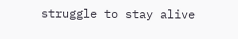struggle to stay alive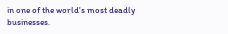in one of the world's most deadly businesses.